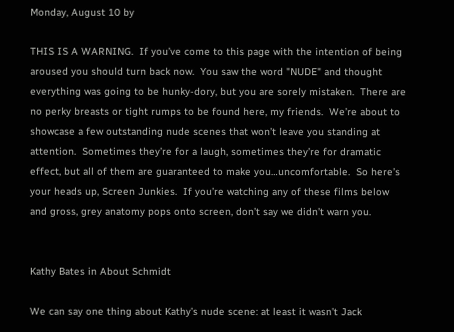Monday, August 10 by

THIS IS A WARNING.  If you’ve come to this page with the intention of being aroused you should turn back now.  You saw the word "NUDE" and thought everything was going to be hunky-dory, but you are sorely mistaken.  There are no perky breasts or tight rumps to be found here, my friends.  We’re about to showcase a few outstanding nude scenes that won’t leave you standing at attention.  Sometimes they’re for a laugh, sometimes they’re for dramatic effect, but all of them are guaranteed to make you…uncomfortable.  So here’s your heads up, Screen Junkies.  If you’re watching any of these films below and gross, grey anatomy pops onto screen, don’t say we didn’t warn you.


Kathy Bates in About Schmidt

We can say one thing about Kathy’s nude scene: at least it wasn’t Jack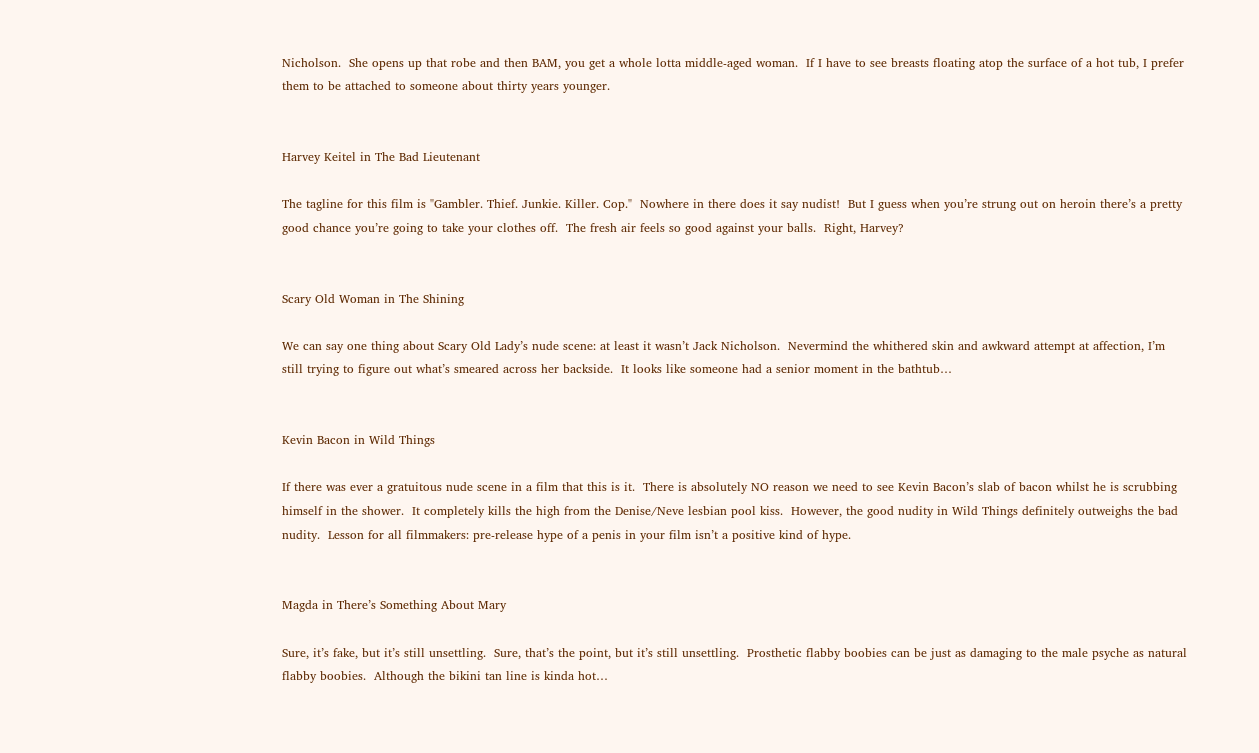Nicholson.  She opens up that robe and then BAM, you get a whole lotta middle-aged woman.  If I have to see breasts floating atop the surface of a hot tub, I prefer them to be attached to someone about thirty years younger.


Harvey Keitel in The Bad Lieutenant

The tagline for this film is "Gambler. Thief. Junkie. Killer. Cop."  Nowhere in there does it say nudist!  But I guess when you’re strung out on heroin there’s a pretty good chance you’re going to take your clothes off.  The fresh air feels so good against your balls.  Right, Harvey?


Scary Old Woman in The Shining

We can say one thing about Scary Old Lady’s nude scene: at least it wasn’t Jack Nicholson.  Nevermind the whithered skin and awkward attempt at affection, I’m still trying to figure out what’s smeared across her backside.  It looks like someone had a senior moment in the bathtub…


Kevin Bacon in Wild Things

If there was ever a gratuitous nude scene in a film that this is it.  There is absolutely NO reason we need to see Kevin Bacon’s slab of bacon whilst he is scrubbing himself in the shower.  It completely kills the high from the Denise/Neve lesbian pool kiss.  However, the good nudity in Wild Things definitely outweighs the bad nudity.  Lesson for all filmmakers: pre-release hype of a penis in your film isn’t a positive kind of hype.


Magda in There’s Something About Mary

Sure, it’s fake, but it’s still unsettling.  Sure, that’s the point, but it’s still unsettling.  Prosthetic flabby boobies can be just as damaging to the male psyche as natural flabby boobies.  Although the bikini tan line is kinda hot…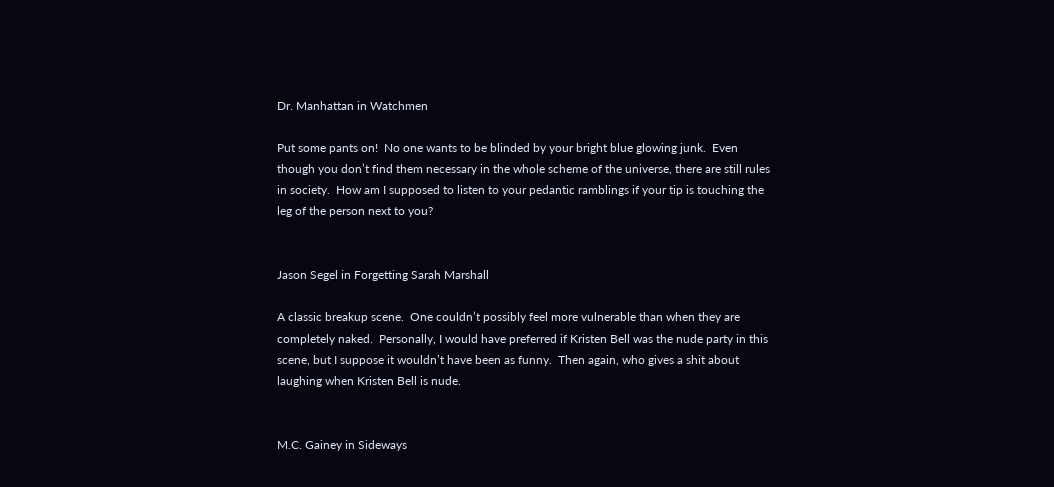Dr. Manhattan in Watchmen

Put some pants on!  No one wants to be blinded by your bright blue glowing junk.  Even though you don’t find them necessary in the whole scheme of the universe, there are still rules in society.  How am I supposed to listen to your pedantic ramblings if your tip is touching the leg of the person next to you?


Jason Segel in Forgetting Sarah Marshall

A classic breakup scene.  One couldn’t possibly feel more vulnerable than when they are completely naked.  Personally, I would have preferred if Kristen Bell was the nude party in this scene, but I suppose it wouldn’t have been as funny.  Then again, who gives a shit about laughing when Kristen Bell is nude.


M.C. Gainey in Sideways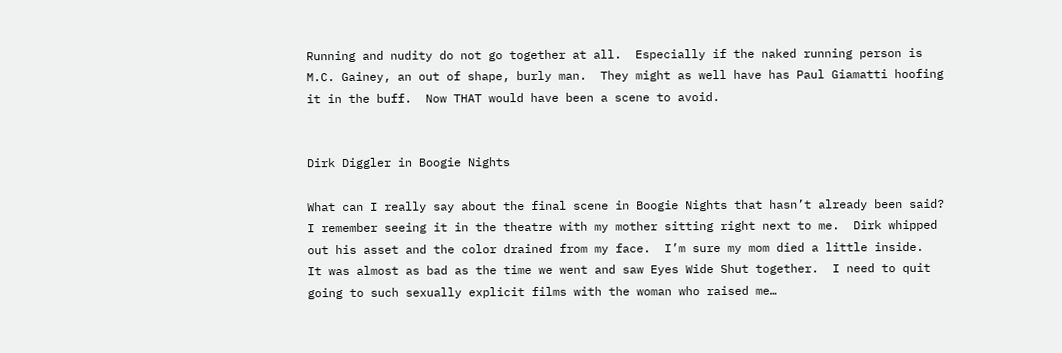Running and nudity do not go together at all.  Especially if the naked running person is M.C. Gainey, an out of shape, burly man.  They might as well have has Paul Giamatti hoofing it in the buff.  Now THAT would have been a scene to avoid.


Dirk Diggler in Boogie Nights

What can I really say about the final scene in Boogie Nights that hasn’t already been said?  I remember seeing it in the theatre with my mother sitting right next to me.  Dirk whipped out his asset and the color drained from my face.  I’m sure my mom died a little inside.  It was almost as bad as the time we went and saw Eyes Wide Shut together.  I need to quit going to such sexually explicit films with the woman who raised me…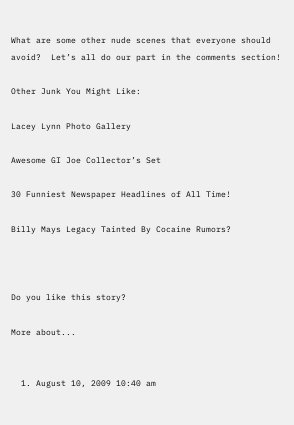What are some other nude scenes that everyone should avoid?  Let’s all do our part in the comments section!

Other Junk You Might Like:

Lacey Lynn Photo Gallery

Awesome GI Joe Collector’s Set

30 Funniest Newspaper Headlines of All Time!

Billy Mays Legacy Tainted By Cocaine Rumors?



Do you like this story?

More about...


  1. August 10, 2009 10:40 am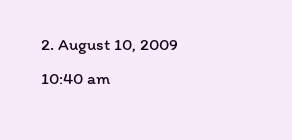2. August 10, 2009 10:40 am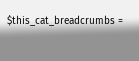$this_cat_breadcrumbs =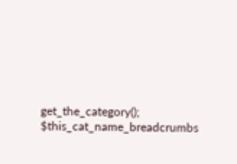get_the_category(); $this_cat_name_breadcrumbs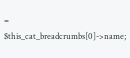= $this_cat_breadcrumbs[0]->name;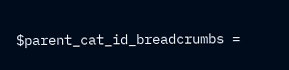$parent_cat_id_breadcrumbs =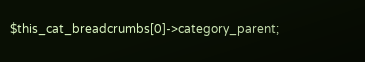$this_cat_breadcrumbs[0]->category_parent;